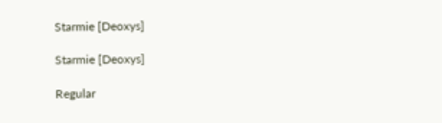Starmie [Deoxys]

Starmie [Deoxys]

Regular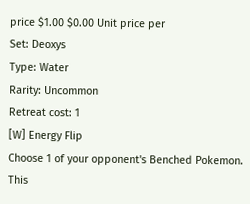price $1.00 $0.00 Unit price per
Set: Deoxys
Type: Water
Rarity: Uncommon
Retreat cost: 1
[W] Energy Flip
Choose 1 of your opponent's Benched Pokemon. This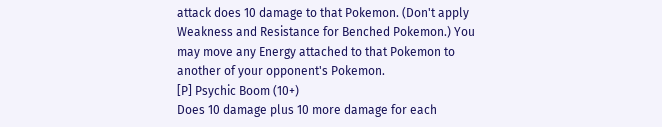attack does 10 damage to that Pokemon. (Don't apply Weakness and Resistance for Benched Pokemon.) You may move any Energy attached to that Pokemon to another of your opponent's Pokemon.
[P] Psychic Boom (10+)
Does 10 damage plus 10 more damage for each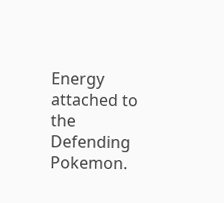Energy attached to the Defending Pokemon.